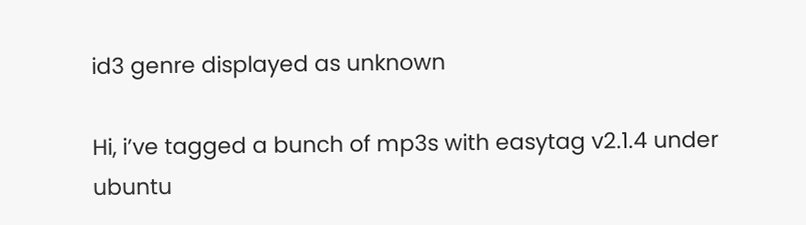id3 genre displayed as unknown

Hi, i’ve tagged a bunch of mp3s with easytag v2.1.4 under ubuntu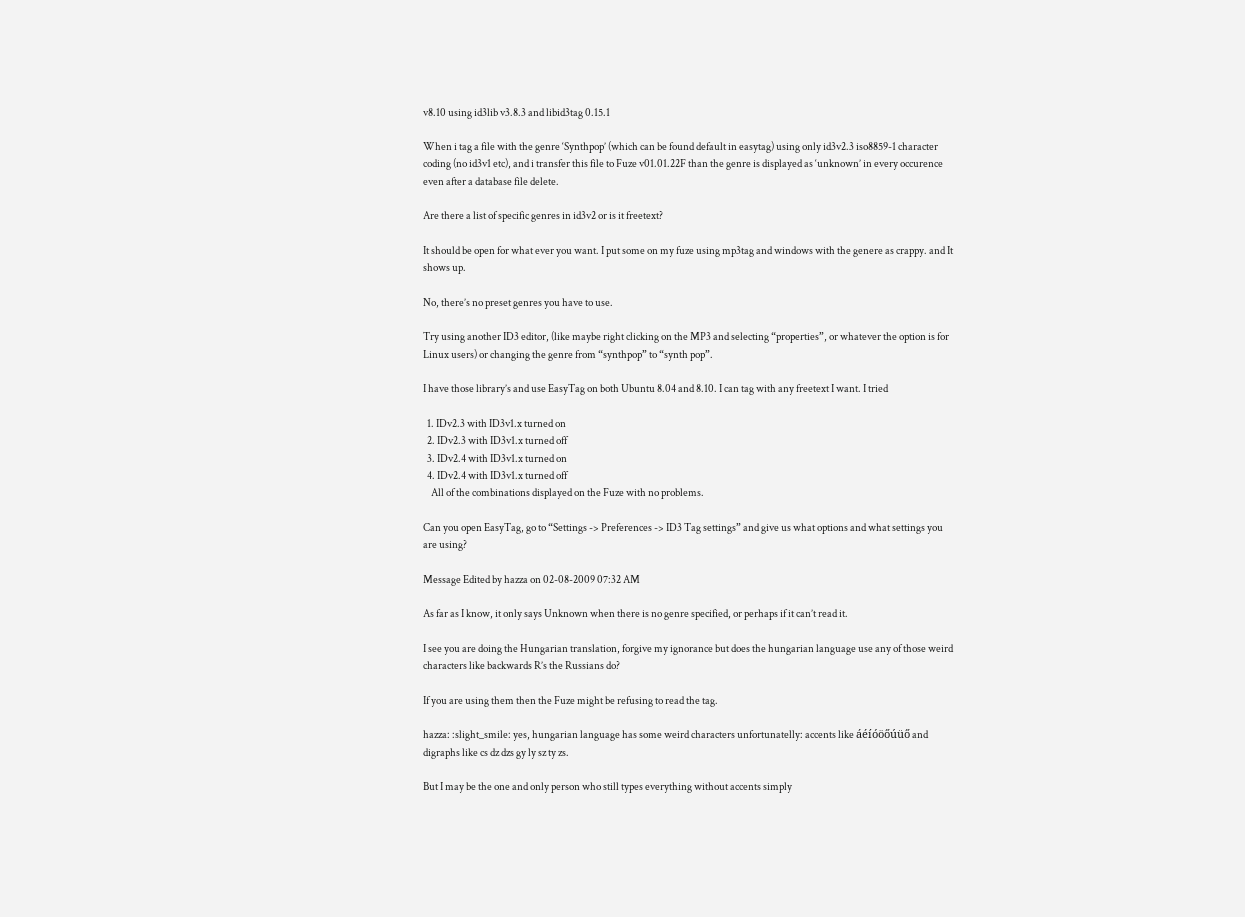v8.10 using id3lib v3.8.3 and libid3tag 0.15.1

When i tag a file with the genre ‘Synthpop’ (which can be found default in easytag) using only id3v2.3 iso8859-1 character coding (no id3v1 etc), and i transfer this file to Fuze v01.01.22F than the genre is displayed as ‘unknown’ in every occurence even after a database file delete.

Are there a list of specific genres in id3v2 or is it freetext?

It should be open for what ever you want. I put some on my fuze using mp3tag and windows with the genere as crappy. and It shows up.

No, there’s no preset genres you have to use.

Try using another ID3 editor, (like maybe right clicking on the MP3 and selecting “properties”, or whatever the option is for Linux users) or changing the genre from “synthpop” to “synth pop”.

I have those library’s and use EasyTag on both Ubuntu 8.04 and 8.10. I can tag with any freetext I want. I tried

  1. IDv2.3 with ID3v1.x turned on
  2. IDv2.3 with ID3v1.x turned off
  3. IDv2.4 with ID3v1.x turned on
  4. IDv2.4 with ID3v1.x turned off
    All of the combinations displayed on the Fuze with no problems.

Can you open EasyTag, go to “Settings -> Preferences -> ID3 Tag settings” and give us what options and what settings you are using?

Message Edited by hazza on 02-08-2009 07:32 AM

As far as I know, it only says Unknown when there is no genre specified, or perhaps if it can’t read it.

I see you are doing the Hungarian translation, forgive my ignorance but does the hungarian language use any of those weird characters like backwards R’s the Russians do?

If you are using them then the Fuze might be refusing to read the tag.

hazza: :slight_smile: yes, hungarian language has some weird characters unfortunatelly: accents like áéíóöőúüő and digraphs like cs dz dzs gy ly sz ty zs.

But I may be the one and only person who still types everything without accents simply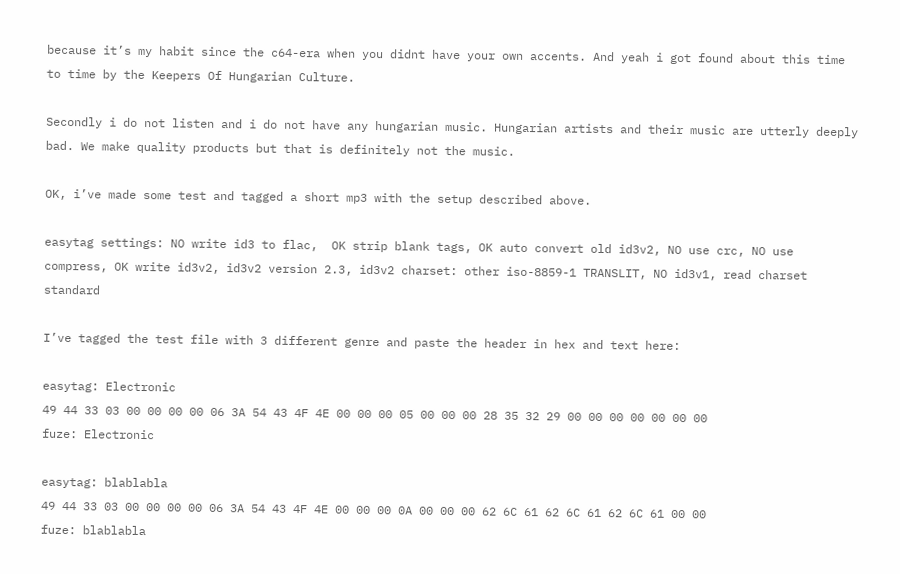because it’s my habit since the c64-era when you didnt have your own accents. And yeah i got found about this time to time by the Keepers Of Hungarian Culture.

Secondly i do not listen and i do not have any hungarian music. Hungarian artists and their music are utterly deeply bad. We make quality products but that is definitely not the music.

OK, i’ve made some test and tagged a short mp3 with the setup described above.

easytag settings: NO write id3 to flac,  OK strip blank tags, OK auto convert old id3v2, NO use crc, NO use compress, OK write id3v2, id3v2 version 2.3, id3v2 charset: other iso-8859-1 TRANSLIT, NO id3v1, read charset standard

I’ve tagged the test file with 3 different genre and paste the header in hex and text here:

easytag: Electronic
49 44 33 03 00 00 00 00 06 3A 54 43 4F 4E 00 00 00 05 00 00 00 28 35 32 29 00 00 00 00 00 00 00
fuze: Electronic

easytag: blablabla
49 44 33 03 00 00 00 00 06 3A 54 43 4F 4E 00 00 00 0A 00 00 00 62 6C 61 62 6C 61 62 6C 61 00 00
fuze: blablabla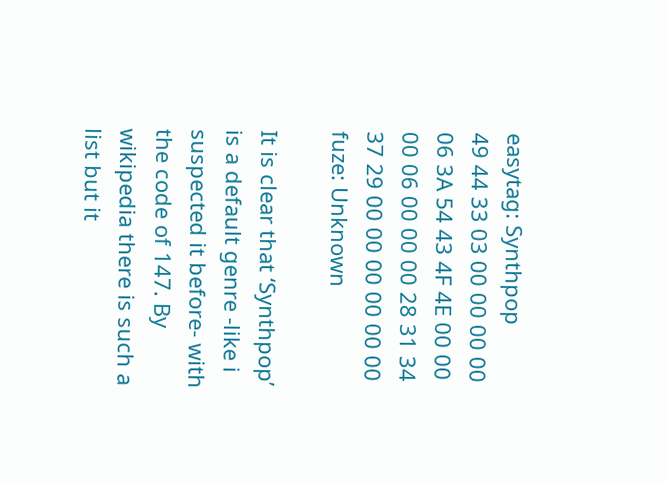easytag: Synthpop
49 44 33 03 00 00 00 00 06 3A 54 43 4F 4E 00 00 00 06 00 00 00 28 31 34 37 29 00 00 00 00 00 00
fuze: Unknown

It is clear that ‘Synthpop’ is a default genre -like i suspected it before- with the code of 147. By wikipedia there is such a list but it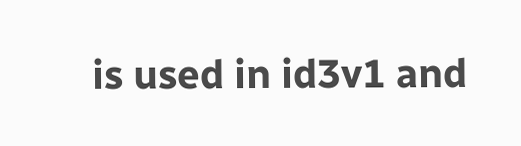is used in id3v1 and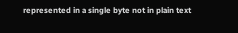represented in a single byte not in plain text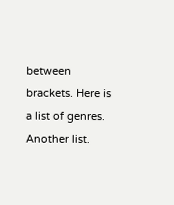between brackets. Here is a list of genres. Another list.